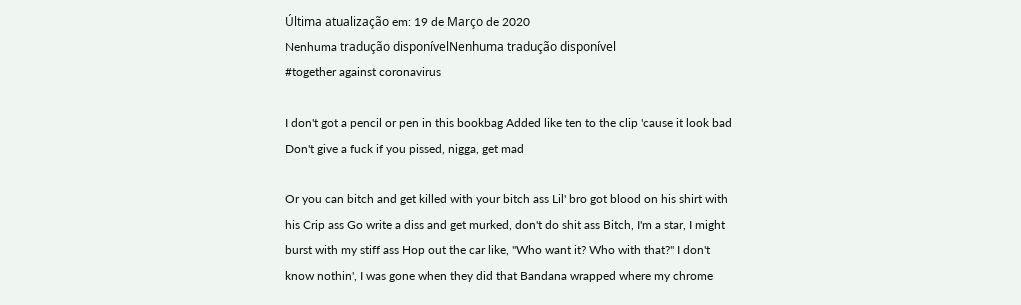Última atualização em: 19 de Março de 2020
Nenhuma tradução disponívelNenhuma tradução disponível
#together against coronavirus

I don't got a pencil or pen in this bookbag Added like ten to the clip 'cause it look bad Don't give a fuck if you pissed, nigga, get mad

Or you can bitch and get killed with your bitch ass Lil' bro got blood on his shirt with his Crip ass Go write a diss and get murked, don't do shit ass Bitch, I'm a star, I might burst with my stiff ass Hop out the car like, "Who want it? Who with that?" I don't know nothin', I was gone when they did that Bandana wrapped where my chrome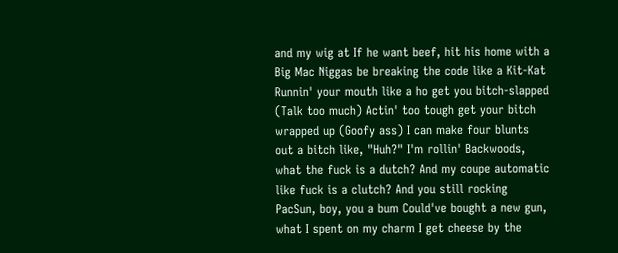and my wig at If he want beef, hit his home with a Big Mac Niggas be breaking the code like a Kit-Kat Runnin' your mouth like a ho get you bitch-slapped (Talk too much) Actin' too tough get your bitch wrapped up (Goofy ass) I can make four blunts out a bitch like, "Huh?" I'm rollin' Backwoods, what the fuck is a dutch? And my coupe automatic like fuck is a clutch? And you still rocking PacSun, boy, you a bum Could've bought a new gun, what I spent on my charm I get cheese by the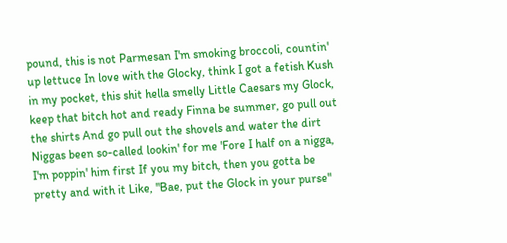pound, this is not Parmesan I'm smoking broccoli, countin' up lettuce In love with the Glocky, think I got a fetish Kush in my pocket, this shit hella smelly Little Caesars my Glock, keep that bitch hot and ready Finna be summer, go pull out the shirts And go pull out the shovels and water the dirt Niggas been so-called lookin' for me 'Fore I half on a nigga, I'm poppin' him first If you my bitch, then you gotta be pretty and with it Like, "Bae, put the Glock in your purse"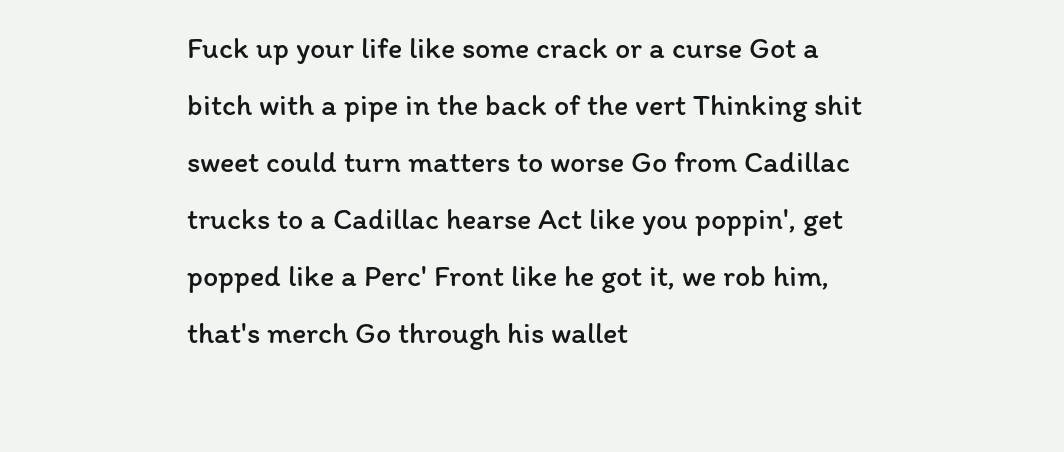Fuck up your life like some crack or a curse Got a bitch with a pipe in the back of the vert Thinking shit sweet could turn matters to worse Go from Cadillac trucks to a Cadillac hearse Act like you poppin', get popped like a Perc' Front like he got it, we rob him, that's merch Go through his wallet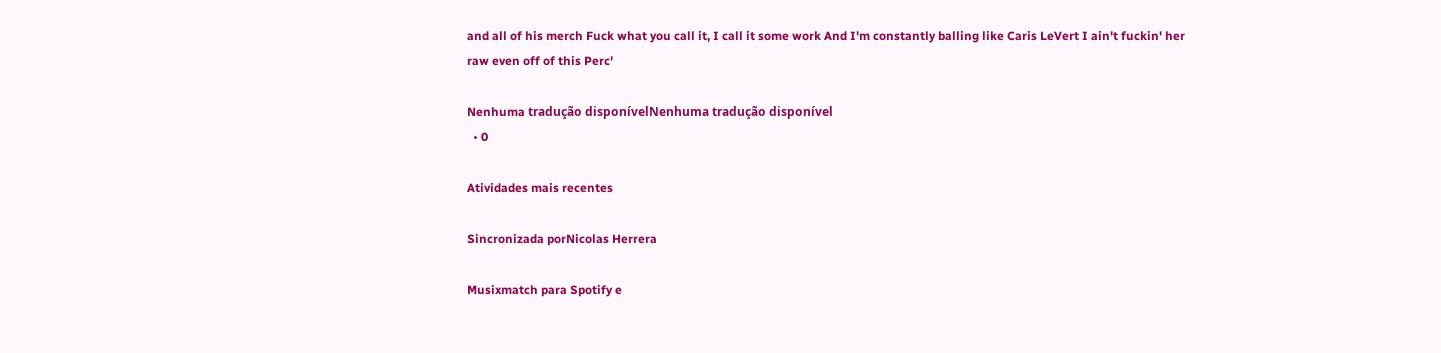and all of his merch Fuck what you call it, I call it some work And I'm constantly balling like Caris LeVert I ain't fuckin' her raw even off of this Perc'

Nenhuma tradução disponívelNenhuma tradução disponível
  • 0

Atividades mais recentes

Sincronizada porNicolas Herrera

Musixmatch para Spotify e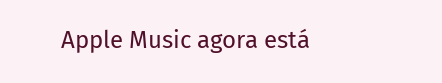Apple Music agora está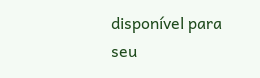disponível para
seu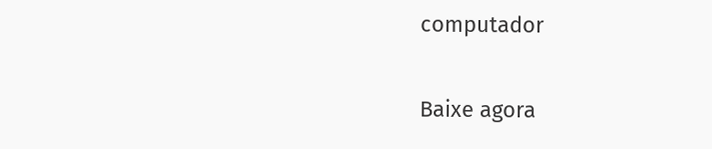computador

Baixe agora